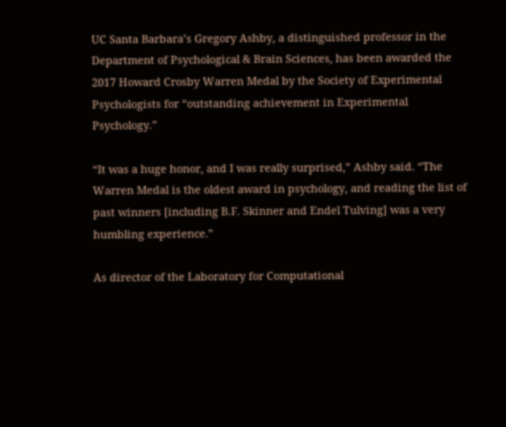UC Santa Barbara’s Gregory Ashby, a distinguished professor in the Department of Psychological & Brain Sciences, has been awarded the 2017 Howard Crosby Warren Medal by the Society of Experimental Psychologists for “outstanding achievement in Experimental Psychology.”

“It was a huge honor, and I was really surprised,” Ashby said. “The Warren Medal is the oldest award in psychology, and reading the list of past winners [including B.F. Skinner and Endel Tulving] was a very humbling experience.”

As director of the Laboratory for Computational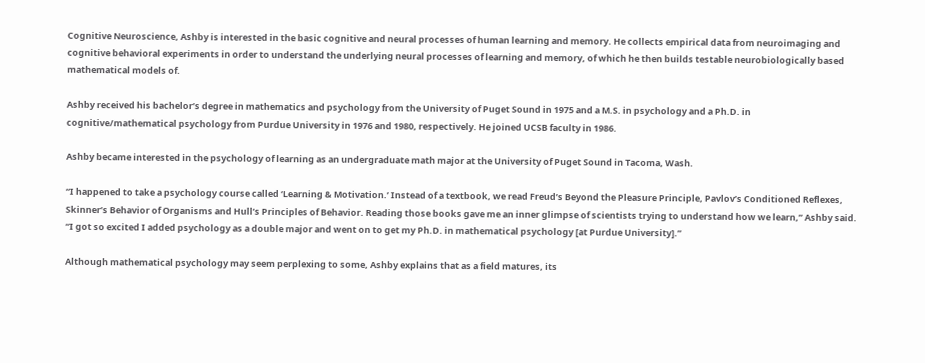Cognitive Neuroscience, Ashby is interested in the basic cognitive and neural processes of human learning and memory. He collects empirical data from neuroimaging and cognitive behavioral experiments in order to understand the underlying neural processes of learning and memory, of which he then builds testable neurobiologically based mathematical models of.

Ashby received his bachelor’s degree in mathematics and psychology from the University of Puget Sound in 1975 and a M.S. in psychology and a Ph.D. in cognitive/mathematical psychology from Purdue University in 1976 and 1980, respectively. He joined UCSB faculty in 1986.

Ashby became interested in the psychology of learning as an undergraduate math major at the University of Puget Sound in Tacoma, Wash.

“I happened to take a psychology course called ‘Learning & Motivation.’ Instead of a textbook, we read Freud’s Beyond the Pleasure Principle, Pavlov’s Conditioned Reflexes, Skinner’s Behavior of Organisms and Hull’s Principles of Behavior. Reading those books gave me an inner glimpse of scientists trying to understand how we learn,” Ashby said. “I got so excited I added psychology as a double major and went on to get my Ph.D. in mathematical psychology [at Purdue University].”

Although mathematical psychology may seem perplexing to some, Ashby explains that as a field matures, its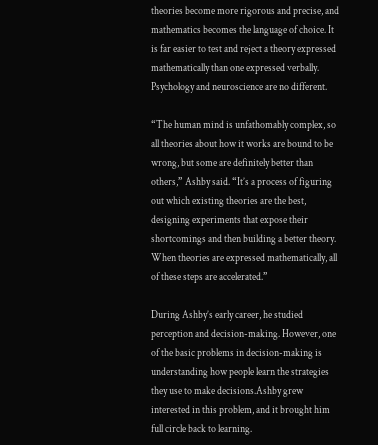theories become more rigorous and precise, and mathematics becomes the language of choice. It is far easier to test and reject a theory expressed mathematically than one expressed verbally. Psychology and neuroscience are no different.

“The human mind is unfathomably complex, so all theories about how it works are bound to be wrong, but some are definitely better than others,” Ashby said. “It’s a process of figuring out which existing theories are the best, designing experiments that expose their shortcomings and then building a better theory. When theories are expressed mathematically, all of these steps are accelerated.”

During Ashby’s early career, he studied perception and decision-making. However, one of the basic problems in decision-making is understanding how people learn the strategies they use to make decisions.Ashby grew interested in this problem, and it brought him full circle back to learning.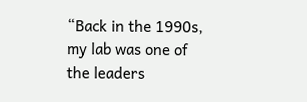“Back in the 1990s, my lab was one of the leaders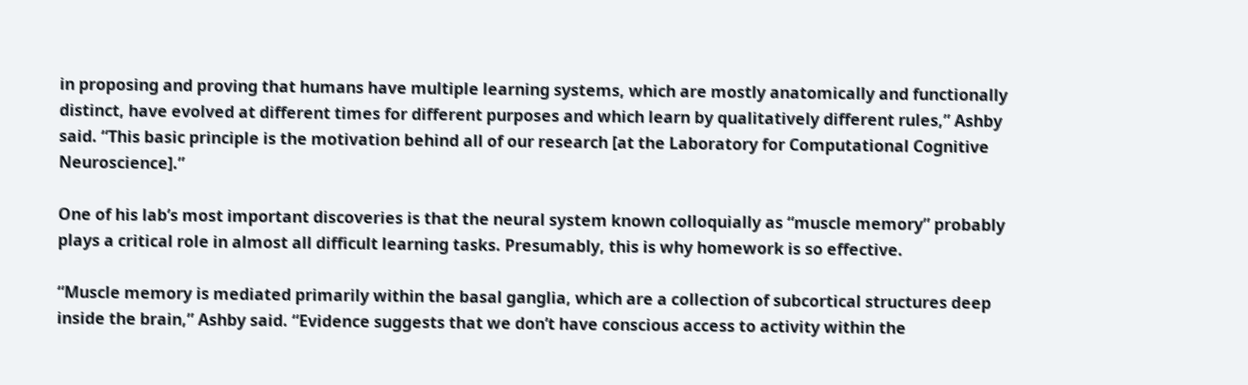in proposing and proving that humans have multiple learning systems, which are mostly anatomically and functionally distinct, have evolved at different times for different purposes and which learn by qualitatively different rules,” Ashby said. “This basic principle is the motivation behind all of our research [at the Laboratory for Computational Cognitive Neuroscience].”

One of his lab’s most important discoveries is that the neural system known colloquially as “muscle memory” probably plays a critical role in almost all difficult learning tasks. Presumably, this is why homework is so effective.

“Muscle memory is mediated primarily within the basal ganglia, which are a collection of subcortical structures deep inside the brain,” Ashby said. “Evidence suggests that we don’t have conscious access to activity within the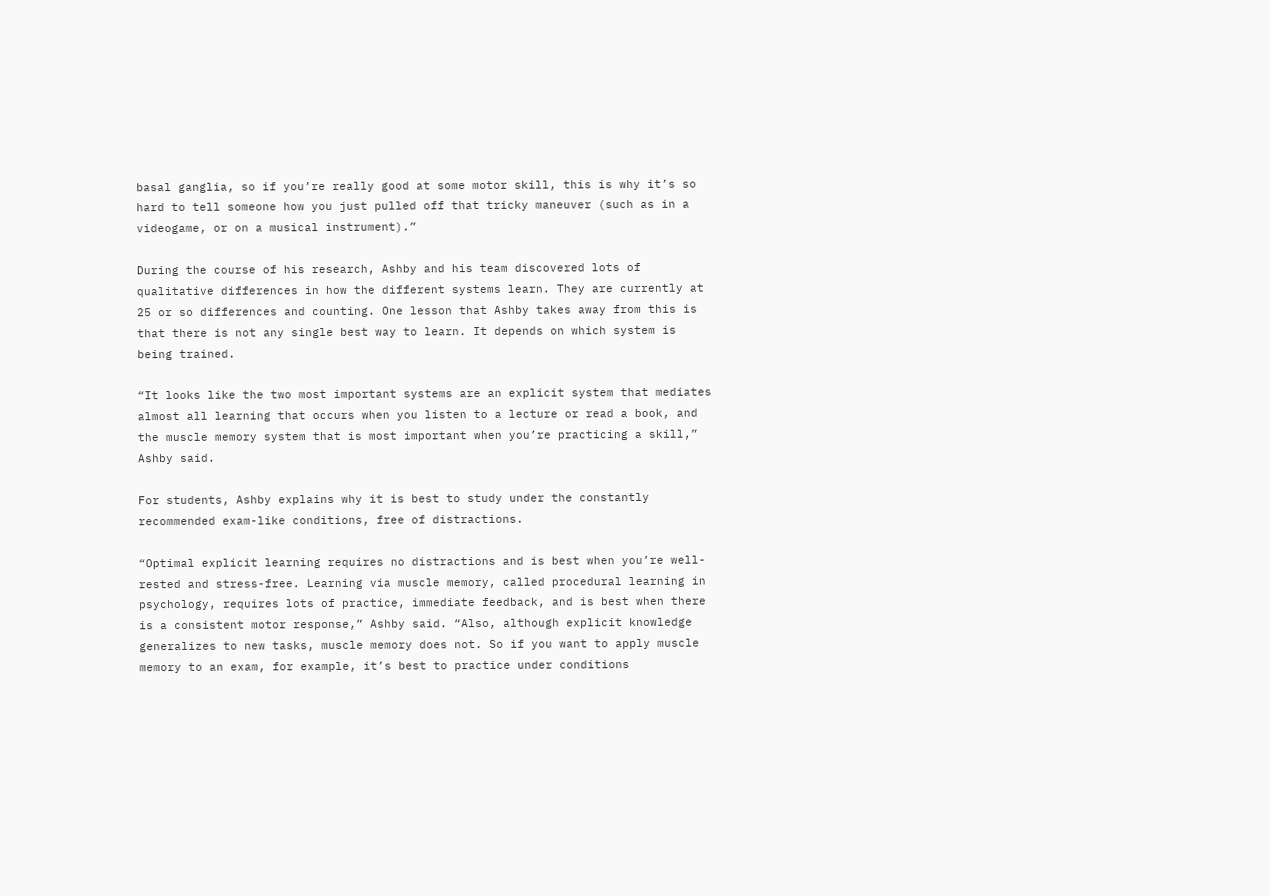basal ganglia, so if you’re really good at some motor skill, this is why it’s so hard to tell someone how you just pulled off that tricky maneuver (such as in a videogame, or on a musical instrument).”

During the course of his research, Ashby and his team discovered lots of qualitative differences in how the different systems learn. They are currently at 25 or so differences and counting. One lesson that Ashby takes away from this is that there is not any single best way to learn. It depends on which system is being trained.

“It looks like the two most important systems are an explicit system that mediates almost all learning that occurs when you listen to a lecture or read a book, and the muscle memory system that is most important when you’re practicing a skill,” Ashby said.

For students, Ashby explains why it is best to study under the constantly recommended exam-like conditions, free of distractions.

“Optimal explicit learning requires no distractions and is best when you’re well-rested and stress-free. Learning via muscle memory, called procedural learning in psychology, requires lots of practice, immediate feedback, and is best when there is a consistent motor response,” Ashby said. “Also, although explicit knowledge generalizes to new tasks, muscle memory does not. So if you want to apply muscle memory to an exam, for example, it’s best to practice under conditions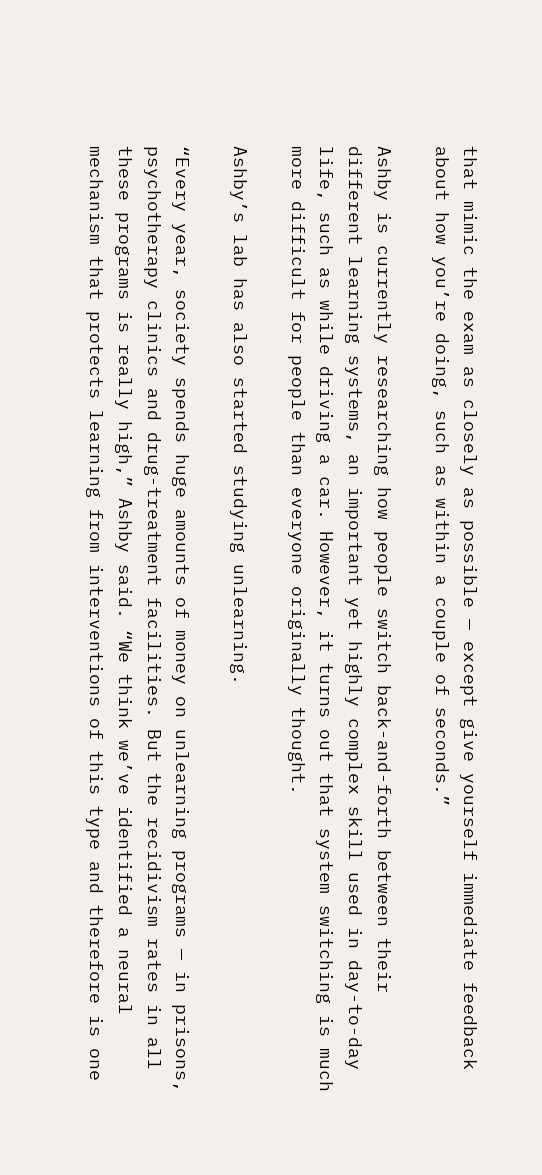that mimic the exam as closely as possible — except give yourself immediate feedback about how you’re doing, such as within a couple of seconds.”

Ashby is currently researching how people switch back-and-forth between their different learning systems, an important yet highly complex skill used in day-to-day life, such as while driving a car. However, it turns out that system switching is much more difficult for people than everyone originally thought.

Ashby’s lab has also started studying unlearning.

“Every year, society spends huge amounts of money on unlearning programs — in prisons, psychotherapy clinics and drug-treatment facilities. But the recidivism rates in all these programs is really high,” Ashby said. “We think we’ve identified a neural mechanism that protects learning from interventions of this type and therefore is one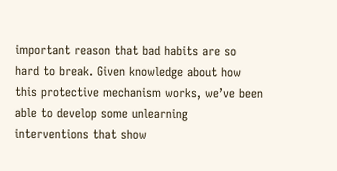important reason that bad habits are so hard to break. Given knowledge about how this protective mechanism works, we’ve been able to develop some unlearning interventions that show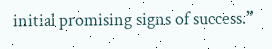initial promising signs of success.”